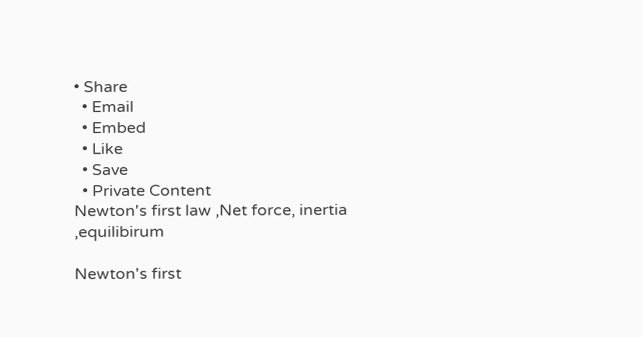• Share
  • Email
  • Embed
  • Like
  • Save
  • Private Content
Newton's first law ,Net force, inertia ,equilibirum

Newton's first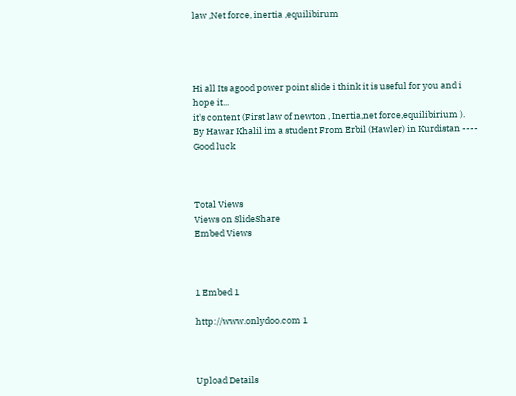law ,Net force, inertia ,equilibirum




Hi all Its agood power point slide i think it is useful for you and i hope it...
it's content (First law of newton , Inertia,net force,equilibirium ).
By Hawar Khalil im a student From Erbil (Hawler) in Kurdistan ---- Good luck



Total Views
Views on SlideShare
Embed Views



1 Embed 1

http://www.onlydoo.com 1



Upload Details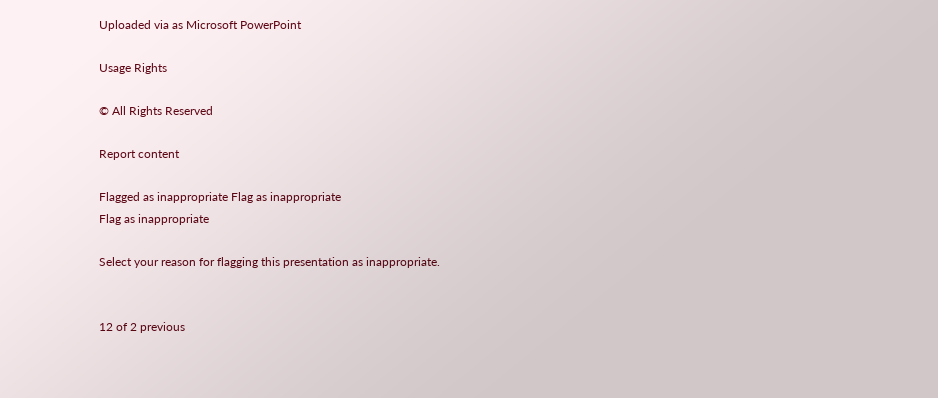Uploaded via as Microsoft PowerPoint

Usage Rights

© All Rights Reserved

Report content

Flagged as inappropriate Flag as inappropriate
Flag as inappropriate

Select your reason for flagging this presentation as inappropriate.


12 of 2 previous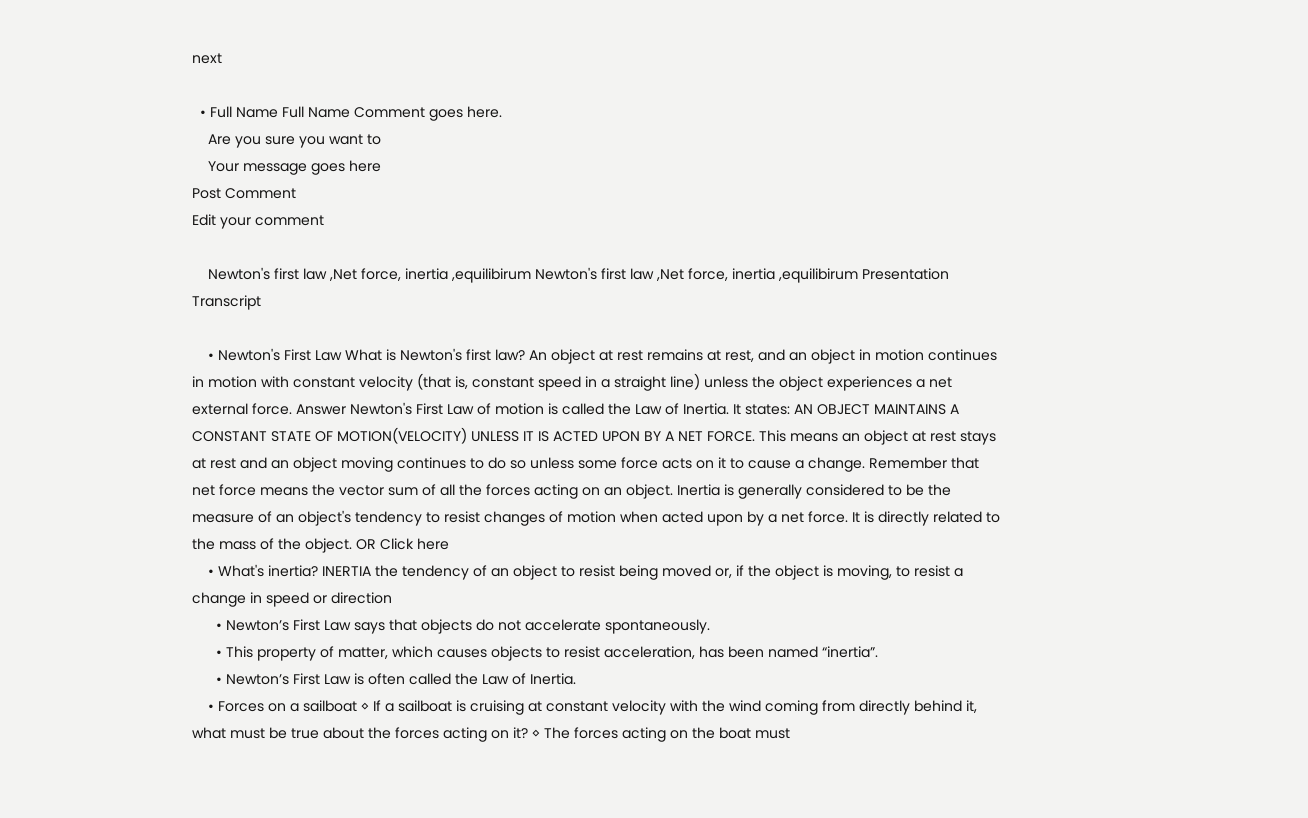next

  • Full Name Full Name Comment goes here.
    Are you sure you want to
    Your message goes here
Post Comment
Edit your comment

    Newton's first law ,Net force, inertia ,equilibirum Newton's first law ,Net force, inertia ,equilibirum Presentation Transcript

    • Newton's First Law What is Newton's first law? An object at rest remains at rest, and an object in motion continues in motion with constant velocity (that is, constant speed in a straight line) unless the object experiences a net external force. Answer Newton's First Law of motion is called the Law of Inertia. It states: AN OBJECT MAINTAINS A CONSTANT STATE OF MOTION(VELOCITY) UNLESS IT IS ACTED UPON BY A NET FORCE. This means an object at rest stays at rest and an object moving continues to do so unless some force acts on it to cause a change. Remember that net force means the vector sum of all the forces acting on an object. Inertia is generally considered to be the measure of an object's tendency to resist changes of motion when acted upon by a net force. It is directly related to the mass of the object. OR Click here
    • What's inertia? INERTIA the tendency of an object to resist being moved or, if the object is moving, to resist a change in speed or direction
      • Newton’s First Law says that objects do not accelerate spontaneously.
      • This property of matter, which causes objects to resist acceleration, has been named “inertia”.
      • Newton’s First Law is often called the Law of Inertia.
    • Forces on a sailboat ◊ If a sailboat is cruising at constant velocity with the wind coming from directly behind it, what must be true about the forces acting on it? ◊ The forces acting on the boat must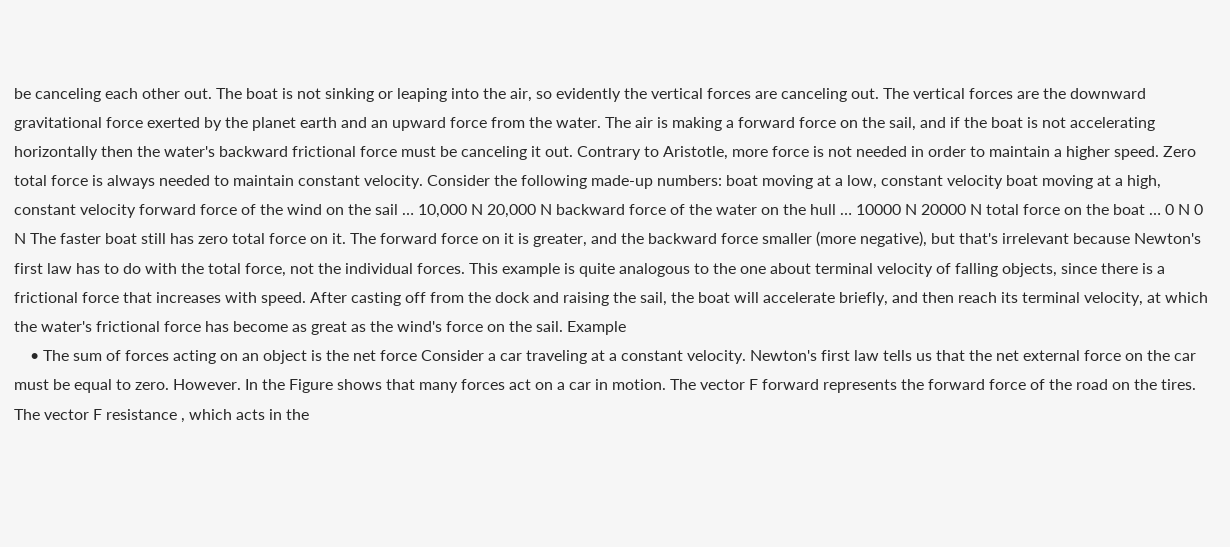be canceling each other out. The boat is not sinking or leaping into the air, so evidently the vertical forces are canceling out. The vertical forces are the downward gravitational force exerted by the planet earth and an upward force from the water. The air is making a forward force on the sail, and if the boat is not accelerating horizontally then the water's backward frictional force must be canceling it out. Contrary to Aristotle, more force is not needed in order to maintain a higher speed. Zero total force is always needed to maintain constant velocity. Consider the following made-up numbers: boat moving at a low, constant velocity boat moving at a high, constant velocity forward force of the wind on the sail … 10,000 N 20,000 N backward force of the water on the hull … 10000 N 20000 N total force on the boat … 0 N 0 N The faster boat still has zero total force on it. The forward force on it is greater, and the backward force smaller (more negative), but that's irrelevant because Newton's first law has to do with the total force, not the individual forces. This example is quite analogous to the one about terminal velocity of falling objects, since there is a frictional force that increases with speed. After casting off from the dock and raising the sail, the boat will accelerate briefly, and then reach its terminal velocity, at which the water's frictional force has become as great as the wind's force on the sail. Example
    • The sum of forces acting on an object is the net force Consider a car traveling at a constant velocity. Newton's first law tells us that the net external force on the car must be equal to zero. However. In the Figure shows that many forces act on a car in motion. The vector F forward represents the forward force of the road on the tires. The vector F resistance , which acts in the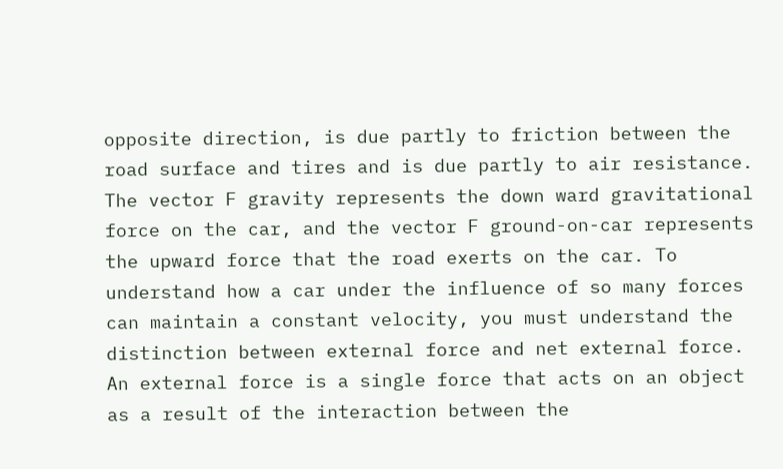opposite direction, is due partly to friction between the road surface and tires and is due partly to air resistance. The vector F gravity represents the down ward gravitational force on the car, and the vector F ground-on-car represents the upward force that the road exerts on the car. To understand how a car under the influence of so many forces can maintain a constant velocity, you must understand the distinction between external force and net external force. An external force is a single force that acts on an object as a result of the interaction between the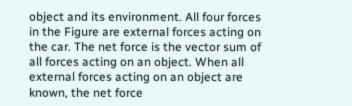object and its environment. All four forces in the Figure are external forces acting on the car. The net force is the vector sum of all forces acting on an object. When all external forces acting on an object are known, the net force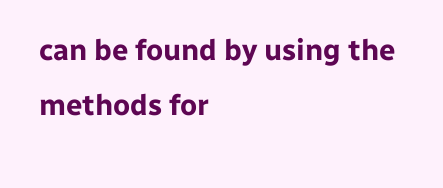can be found by using the methods for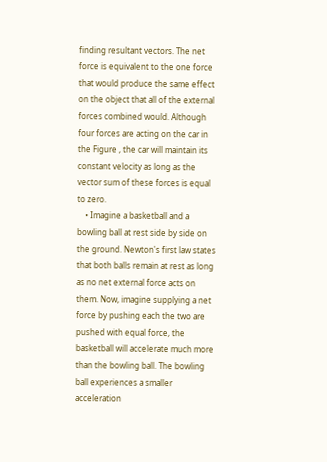finding resultant vectors. The net force is equivalent to the one force that would produce the same effect on the object that all of the external forces combined would. Although four forces are acting on the car in the Figure , the car will maintain its constant velocity as long as the vector sum of these forces is equal to zero.
    • Imagine a basketball and a bowling ball at rest side by side on the ground. Newton's first law states that both balls remain at rest as long as no net external force acts on them. Now, imagine supplying a net force by pushing each the two are pushed with equal force, the basketball will accelerate much more than the bowling ball. The bowling ball experiences a smaller acceleration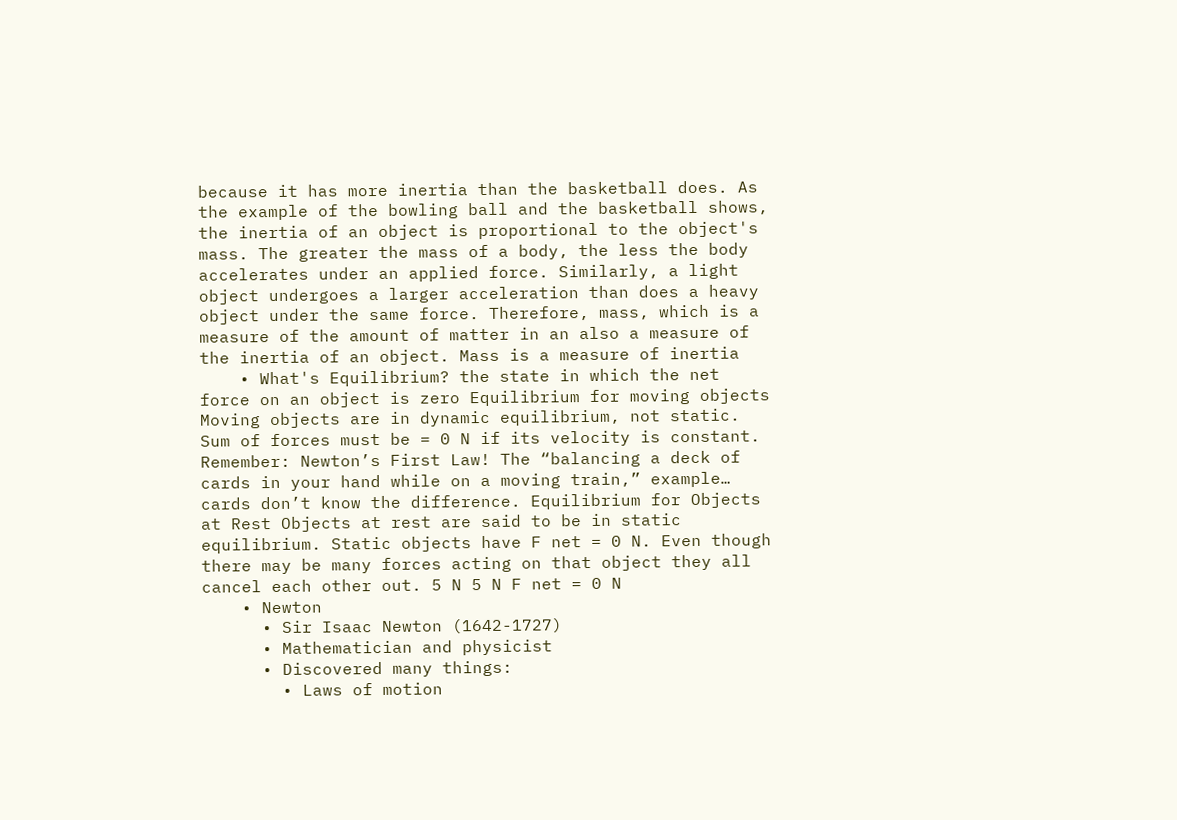because it has more inertia than the basketball does. As the example of the bowling ball and the basketball shows, the inertia of an object is proportional to the object's mass. The greater the mass of a body, the less the body accelerates under an applied force. Similarly, a light object undergoes a larger acceleration than does a heavy object under the same force. Therefore, mass, which is a measure of the amount of matter in an also a measure of the inertia of an object. Mass is a measure of inertia
    • What's Equilibrium? the state in which the net force on an object is zero Equilibrium for moving objects Moving objects are in dynamic equilibrium, not static. Sum of forces must be = 0 N if its velocity is constant. Remember: Newton’s First Law! The “balancing a deck of cards in your hand while on a moving train,” example… cards don’t know the difference. Equilibrium for Objects at Rest Objects at rest are said to be in static equilibrium. Static objects have F net = 0 N. Even though there may be many forces acting on that object they all cancel each other out. 5 N 5 N F net = 0 N
    • Newton
      • Sir Isaac Newton (1642-1727)
      • Mathematician and physicist
      • Discovered many things:
        • Laws of motion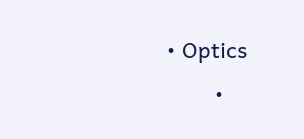• Optics
        •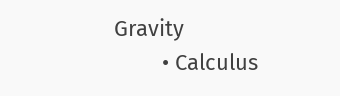Gravity
        • Calculus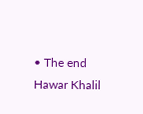• The end Hawar Khalil